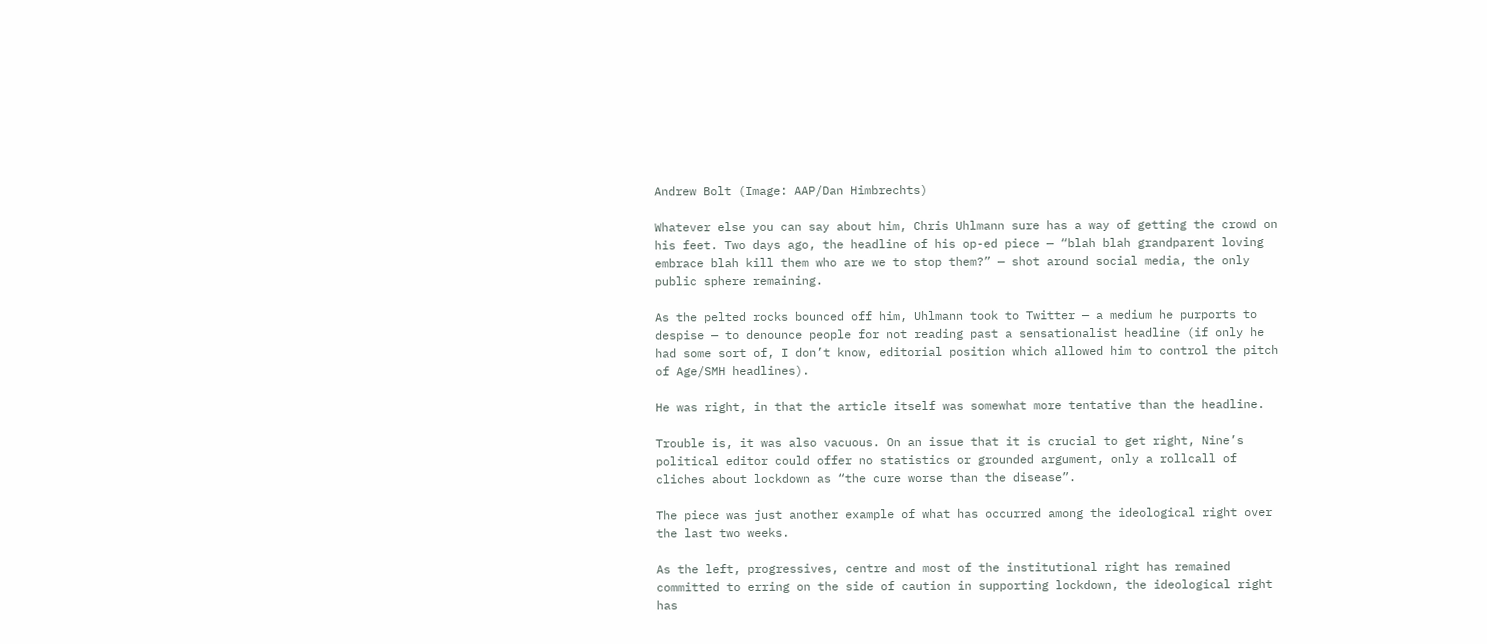Andrew Bolt (Image: AAP/Dan Himbrechts)

Whatever else you can say about him, Chris Uhlmann sure has a way of getting the crowd on his feet. Two days ago, the headline of his op-ed piece — “blah blah grandparent loving embrace blah kill them who are we to stop them?” — shot around social media, the only public sphere remaining.

As the pelted rocks bounced off him, Uhlmann took to Twitter — a medium he purports to despise — to denounce people for not reading past a sensationalist headline (if only he had some sort of, I don’t know, editorial position which allowed him to control the pitch of Age/SMH headlines).

He was right, in that the article itself was somewhat more tentative than the headline.

Trouble is, it was also vacuous. On an issue that it is crucial to get right, Nine’s political editor could offer no statistics or grounded argument, only a rollcall of cliches about lockdown as “the cure worse than the disease”.

The piece was just another example of what has occurred among the ideological right over the last two weeks.

As the left, progressives, centre and most of the institutional right has remained committed to erring on the side of caution in supporting lockdown, the ideological right has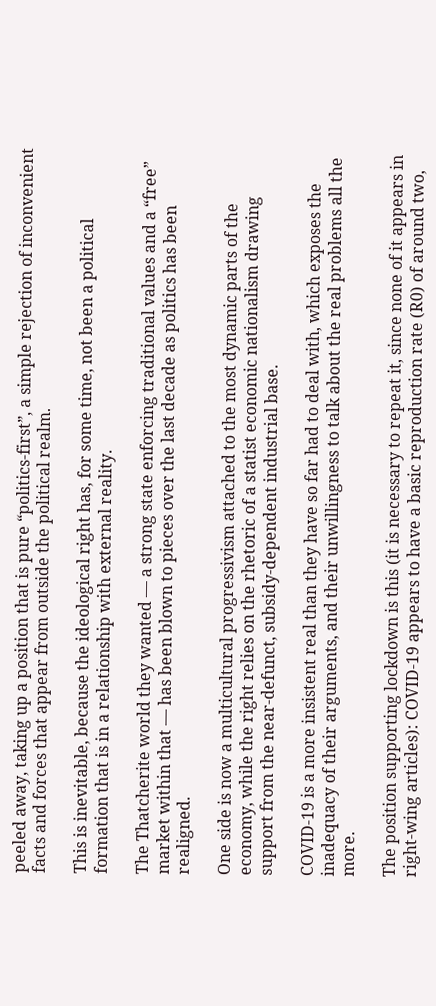peeled away, taking up a position that is pure “politics-first”, a simple rejection of inconvenient facts and forces that appear from outside the political realm.

This is inevitable, because the ideological right has, for some time, not been a political formation that is in a relationship with external reality.

The Thatcherite world they wanted — a strong state enforcing traditional values and a “free” market within that — has been blown to pieces over the last decade as politics has been realigned.

One side is now a multicultural progressivism attached to the most dynamic parts of the economy, while the right relies on the rhetoric of a statist economic nationalism drawing support from the near-defunct, subsidy-dependent industrial base.

COVID-19 is a more insistent real than they have so far had to deal with, which exposes the inadequacy of their arguments, and their unwillingness to talk about the real problems all the more.

The position supporting lockdown is this (it is necessary to repeat it, since none of it appears in right-wing articles): COVID-19 appears to have a basic reproduction rate (R0) of around two,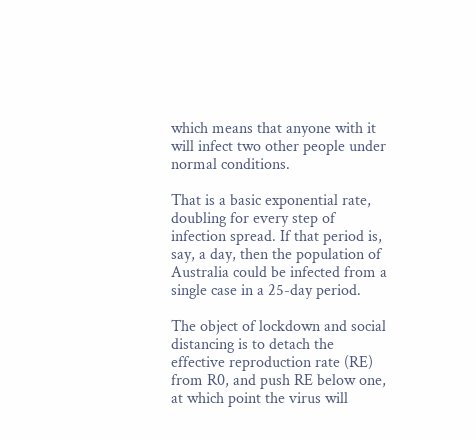which means that anyone with it will infect two other people under normal conditions.

That is a basic exponential rate, doubling for every step of infection spread. If that period is, say, a day, then the population of Australia could be infected from a single case in a 25-day period.

The object of lockdown and social distancing is to detach the effective reproduction rate (RE) from R0, and push RE below one, at which point the virus will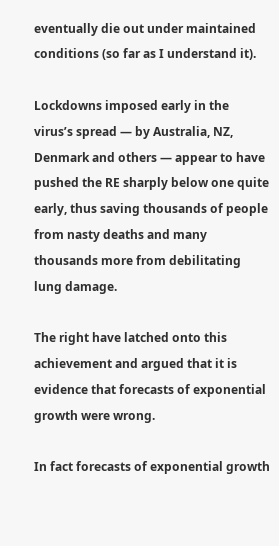eventually die out under maintained conditions (so far as I understand it).

Lockdowns imposed early in the virus’s spread — by Australia, NZ, Denmark and others — appear to have pushed the RE sharply below one quite early, thus saving thousands of people from nasty deaths and many thousands more from debilitating lung damage.

The right have latched onto this achievement and argued that it is evidence that forecasts of exponential growth were wrong.

In fact forecasts of exponential growth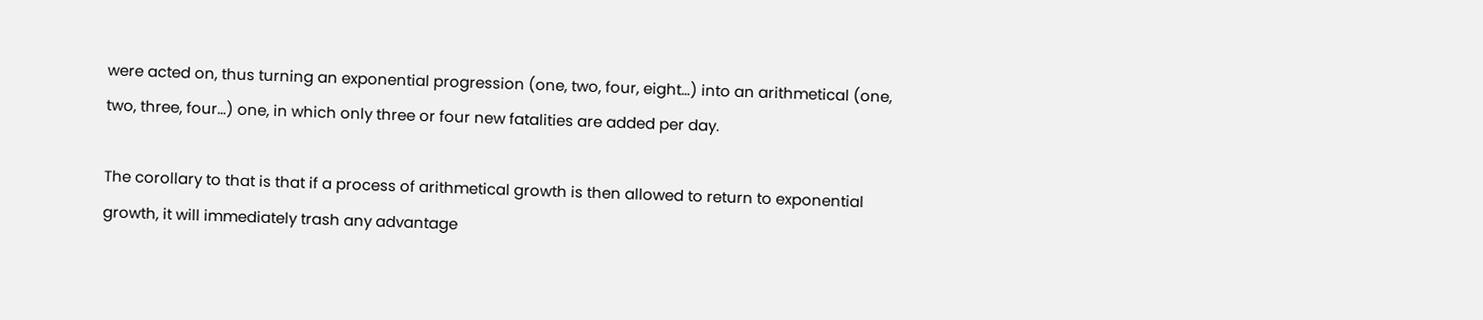were acted on, thus turning an exponential progression (one, two, four, eight…) into an arithmetical (one, two, three, four…) one, in which only three or four new fatalities are added per day.

The corollary to that is that if a process of arithmetical growth is then allowed to return to exponential growth, it will immediately trash any advantage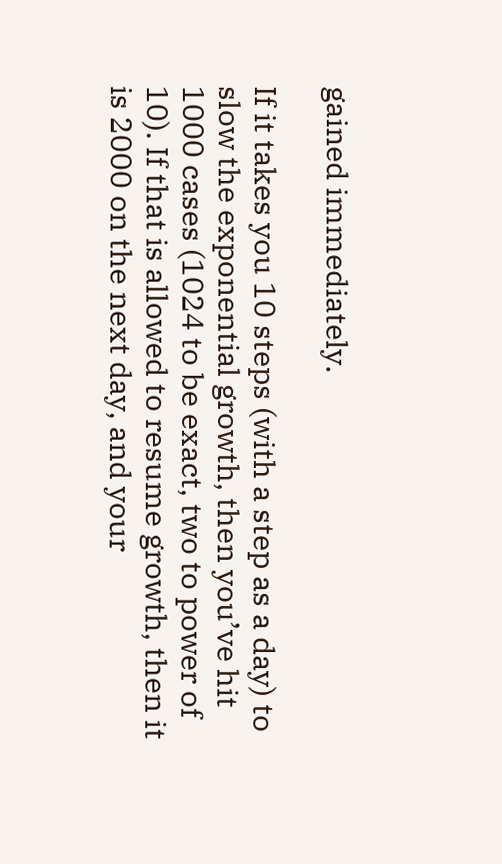gained immediately.

If it takes you 10 steps (with a step as a day) to slow the exponential growth, then you’ve hit 1000 cases (1024 to be exact, two to power of 10). If that is allowed to resume growth, then it is 2000 on the next day, and your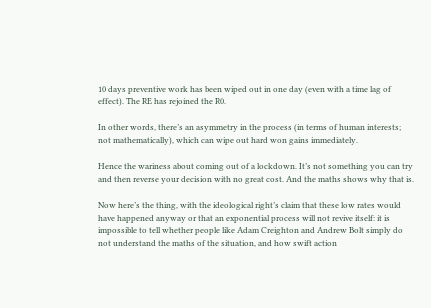10 days preventive work has been wiped out in one day (even with a time lag of effect). The RE has rejoined the R0.

In other words, there’s an asymmetry in the process (in terms of human interests; not mathematically), which can wipe out hard won gains immediately.

Hence the wariness about coming out of a lockdown. It’s not something you can try and then reverse your decision with no great cost. And the maths shows why that is.

Now here’s the thing, with the ideological right’s claim that these low rates would have happened anyway or that an exponential process will not revive itself: it is impossible to tell whether people like Adam Creighton and Andrew Bolt simply do not understand the maths of the situation, and how swift action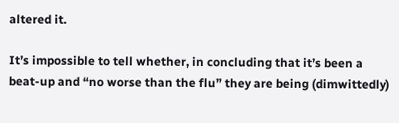altered it.

It’s impossible to tell whether, in concluding that it’s been a beat-up and “no worse than the flu” they are being (dimwittedly)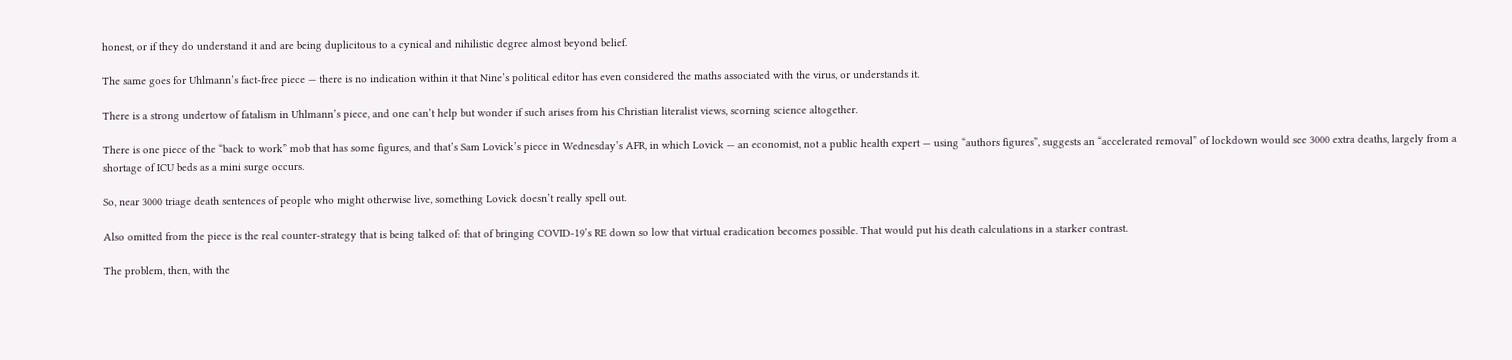honest, or if they do understand it and are being duplicitous to a cynical and nihilistic degree almost beyond belief.

The same goes for Uhlmann’s fact-free piece — there is no indication within it that Nine’s political editor has even considered the maths associated with the virus, or understands it.

There is a strong undertow of fatalism in Uhlmann’s piece, and one can’t help but wonder if such arises from his Christian literalist views, scorning science altogether.

There is one piece of the “back to work” mob that has some figures, and that’s Sam Lovick’s piece in Wednesday’s AFR, in which Lovick — an economist, not a public health expert — using “authors figures”, suggests an “accelerated removal” of lockdown would see 3000 extra deaths, largely from a shortage of ICU beds as a mini surge occurs.

So, near 3000 triage death sentences of people who might otherwise live, something Lovick doesn’t really spell out.

Also omitted from the piece is the real counter-strategy that is being talked of: that of bringing COVID-19’s RE down so low that virtual eradication becomes possible. That would put his death calculations in a starker contrast.

The problem, then, with the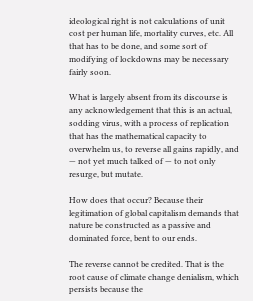ideological right is not calculations of unit cost per human life, mortality curves, etc. All that has to be done, and some sort of modifying of lockdowns may be necessary fairly soon.

What is largely absent from its discourse is any acknowledgement that this is an actual, sodding virus, with a process of replication that has the mathematical capacity to overwhelm us, to reverse all gains rapidly, and — not yet much talked of — to not only resurge, but mutate.

How does that occur? Because their legitimation of global capitalism demands that nature be constructed as a passive and dominated force, bent to our ends.

The reverse cannot be credited. That is the root cause of climate change denialism, which persists because the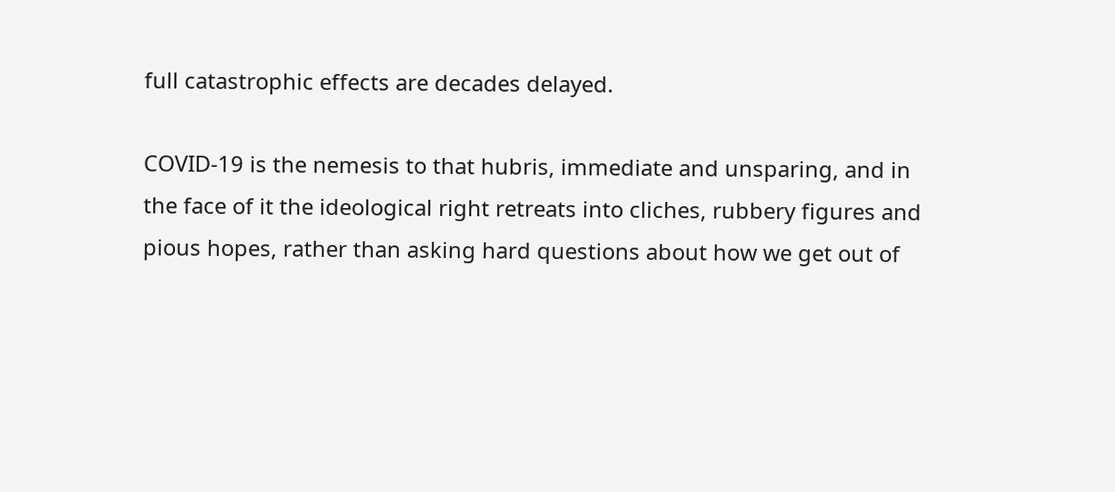full catastrophic effects are decades delayed.

COVID-19 is the nemesis to that hubris, immediate and unsparing, and in the face of it the ideological right retreats into cliches, rubbery figures and pious hopes, rather than asking hard questions about how we get out of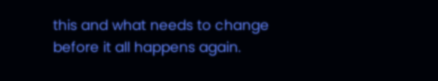this and what needs to change before it all happens again.